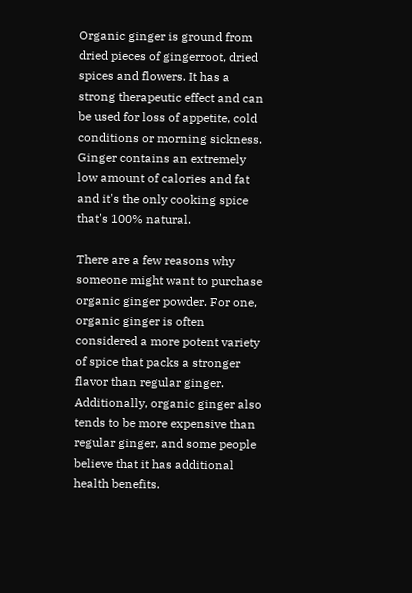Organic ginger is ground from dried pieces of gingerroot, dried spices and flowers. It has a strong therapeutic effect and can be used for loss of appetite, cold conditions or morning sickness. Ginger contains an extremely low amount of calories and fat and it's the only cooking spice that's 100% natural.

There are a few reasons why someone might want to purchase organic ginger powder. For one, organic ginger is often considered a more potent variety of spice that packs a stronger flavor than regular ginger. Additionally, organic ginger also tends to be more expensive than regular ginger, and some people believe that it has additional health benefits.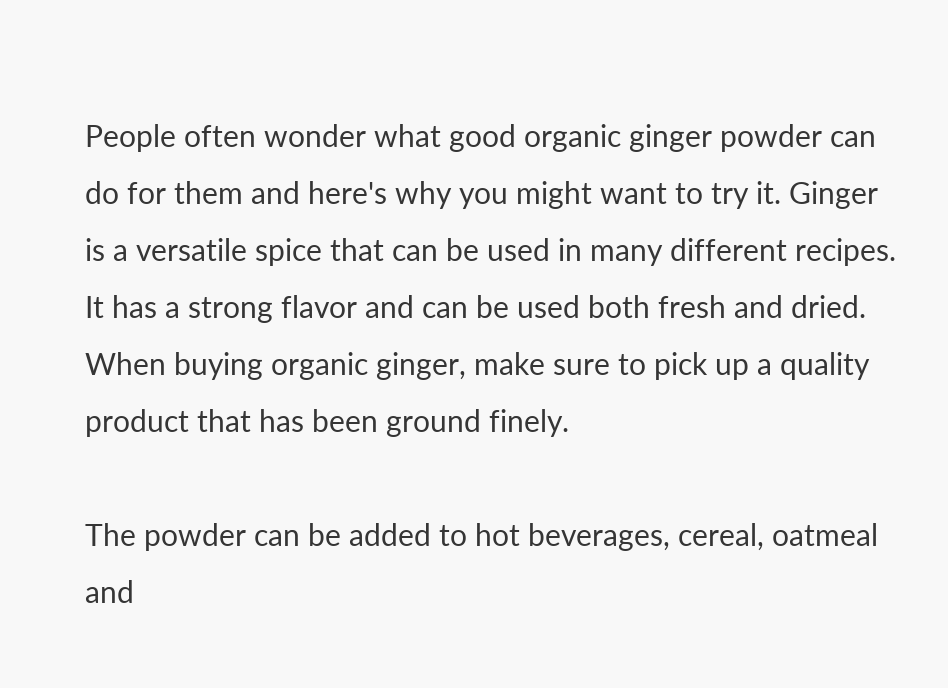People often wonder what good organic ginger powder can do for them and here's why you might want to try it. Ginger is a versatile spice that can be used in many different recipes. It has a strong flavor and can be used both fresh and dried. When buying organic ginger, make sure to pick up a quality product that has been ground finely.

The powder can be added to hot beverages, cereal, oatmeal and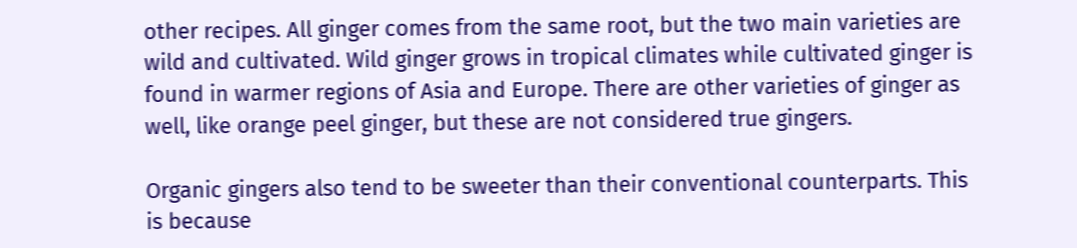other recipes. All ginger comes from the same root, but the two main varieties are wild and cultivated. Wild ginger grows in tropical climates while cultivated ginger is found in warmer regions of Asia and Europe. There are other varieties of ginger as well, like orange peel ginger, but these are not considered true gingers.

Organic gingers also tend to be sweeter than their conventional counterparts. This is because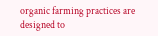organic farming practices are designed to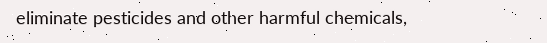eliminate pesticides and other harmful chemicals,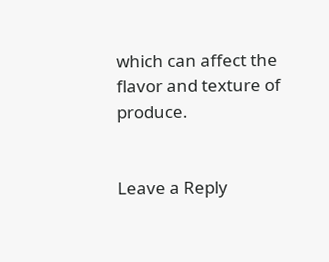which can affect the flavor and texture of produce.


Leave a Reply